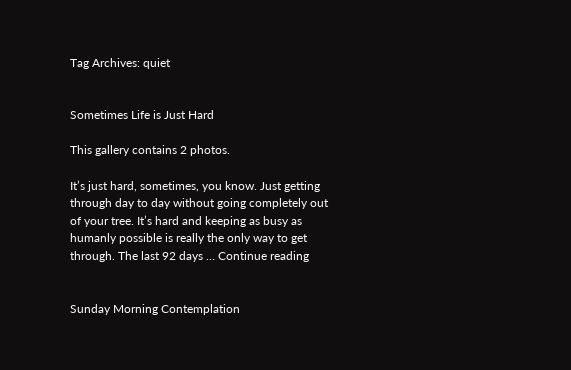Tag Archives: quiet


Sometimes Life is Just Hard

This gallery contains 2 photos.

It’s just hard, sometimes, you know. Just getting through day to day without going completely out of your tree. It’s hard and keeping as busy as humanly possible is really the only way to get through. The last 92 days … Continue reading


Sunday Morning Contemplation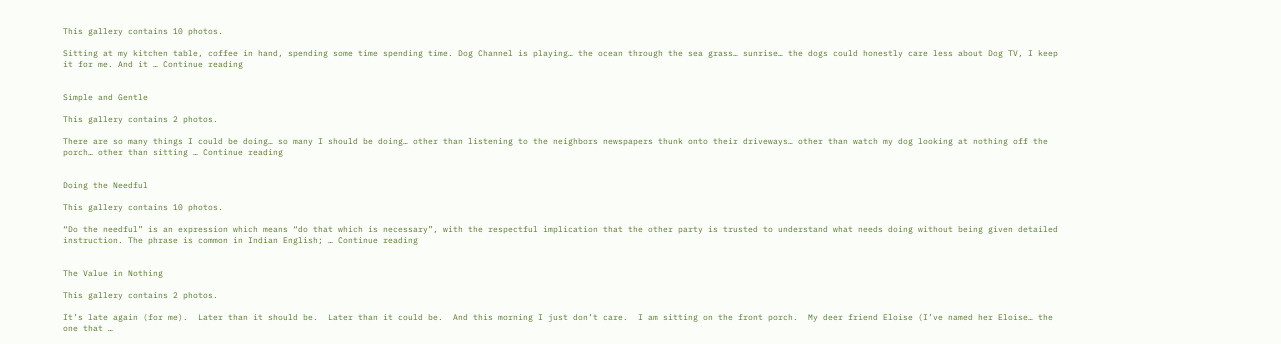This gallery contains 10 photos.

Sitting at my kitchen table, coffee in hand, spending some time spending time. Dog Channel is playing… the ocean through the sea grass… sunrise… the dogs could honestly care less about Dog TV, I keep it for me. And it … Continue reading


Simple and Gentle

This gallery contains 2 photos.

There are so many things I could be doing… so many I should be doing… other than listening to the neighbors newspapers thunk onto their driveways… other than watch my dog looking at nothing off the porch… other than sitting … Continue reading


Doing the Needful

This gallery contains 10 photos.

“Do the needful” is an expression which means “do that which is necessary”, with the respectful implication that the other party is trusted to understand what needs doing without being given detailed instruction. The phrase is common in Indian English; … Continue reading


The Value in Nothing

This gallery contains 2 photos.

It’s late again (for me).  Later than it should be.  Later than it could be.  And this morning I just don’t care.  I am sitting on the front porch.  My deer friend Eloise (I’ve named her Eloise… the one that …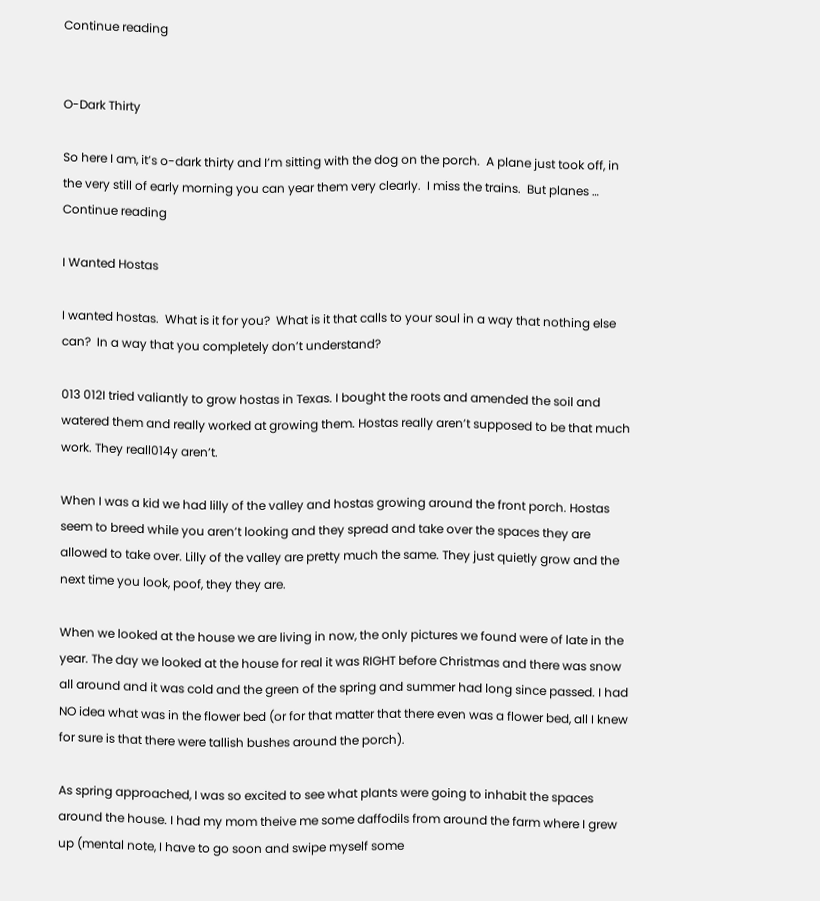Continue reading


O-Dark Thirty

So here I am, it’s o-dark thirty and I’m sitting with the dog on the porch.  A plane just took off, in the very still of early morning you can year them very clearly.  I miss the trains.  But planes … Continue reading

I Wanted Hostas

I wanted hostas.  What is it for you?  What is it that calls to your soul in a way that nothing else can?  In a way that you completely don’t understand?

013 012I tried valiantly to grow hostas in Texas. I bought the roots and amended the soil and watered them and really worked at growing them. Hostas really aren’t supposed to be that much work. They reall014y aren’t.

When I was a kid we had lilly of the valley and hostas growing around the front porch. Hostas seem to breed while you aren’t looking and they spread and take over the spaces they are allowed to take over. Lilly of the valley are pretty much the same. They just quietly grow and the next time you look, poof, they they are.

When we looked at the house we are living in now, the only pictures we found were of late in the year. The day we looked at the house for real it was RIGHT before Christmas and there was snow all around and it was cold and the green of the spring and summer had long since passed. I had NO idea what was in the flower bed (or for that matter that there even was a flower bed, all I knew for sure is that there were tallish bushes around the porch).

As spring approached, I was so excited to see what plants were going to inhabit the spaces around the house. I had my mom theive me some daffodils from around the farm where I grew up (mental note, I have to go soon and swipe myself some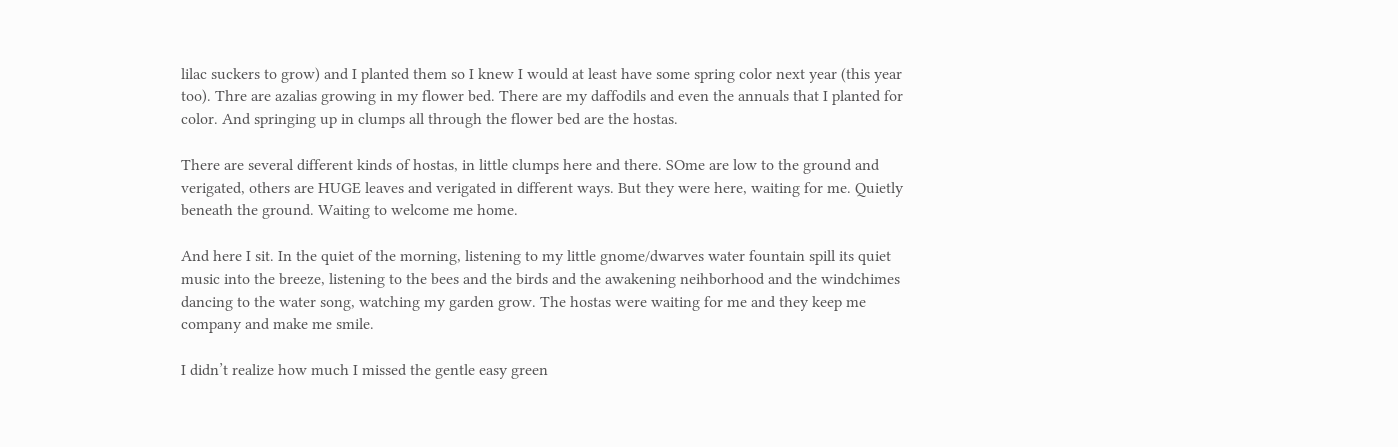lilac suckers to grow) and I planted them so I knew I would at least have some spring color next year (this year too). Thre are azalias growing in my flower bed. There are my daffodils and even the annuals that I planted for color. And springing up in clumps all through the flower bed are the hostas.

There are several different kinds of hostas, in little clumps here and there. SOme are low to the ground and verigated, others are HUGE leaves and verigated in different ways. But they were here, waiting for me. Quietly beneath the ground. Waiting to welcome me home.

And here I sit. In the quiet of the morning, listening to my little gnome/dwarves water fountain spill its quiet music into the breeze, listening to the bees and the birds and the awakening neihborhood and the windchimes dancing to the water song, watching my garden grow. The hostas were waiting for me and they keep me company and make me smile.

I didn’t realize how much I missed the gentle easy green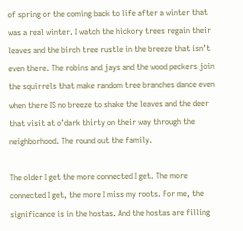of spring or the coming back to life after a winter that was a real winter. I watch the hickory trees regain their leaves and the birch tree rustle in the breeze that isn’t even there. The robins and jays and the wood peckers join the squirrels that make random tree branches dance even when there IS no breeze to shake the leaves and the deer that visit at o’dark thirty on their way through the neighborhood. The round out the family.

The older I get the more connected I get. The more connected I get, the more I miss my roots. For me, the significance is in the hostas. And the hostas are filling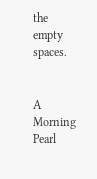the empty spaces.


A Morning Pearl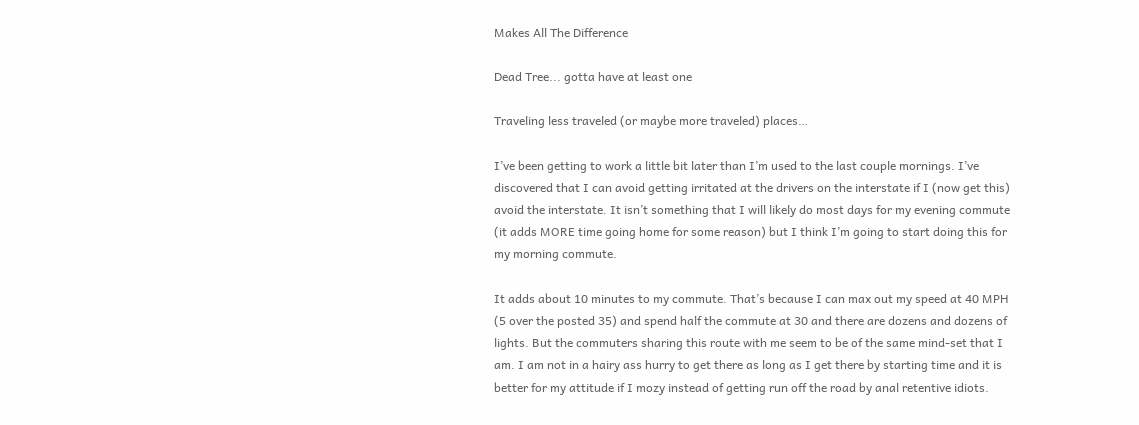Makes All The Difference

Dead Tree... gotta have at least one

Traveling less traveled (or maybe more traveled) places…

I’ve been getting to work a little bit later than I’m used to the last couple mornings. I’ve discovered that I can avoid getting irritated at the drivers on the interstate if I (now get this) avoid the interstate. It isn’t something that I will likely do most days for my evening commute (it adds MORE time going home for some reason) but I think I’m going to start doing this for my morning commute.

It adds about 10 minutes to my commute. That’s because I can max out my speed at 40 MPH (5 over the posted 35) and spend half the commute at 30 and there are dozens and dozens of lights. But the commuters sharing this route with me seem to be of the same mind-set that I am. I am not in a hairy ass hurry to get there as long as I get there by starting time and it is better for my attitude if I mozy instead of getting run off the road by anal retentive idiots.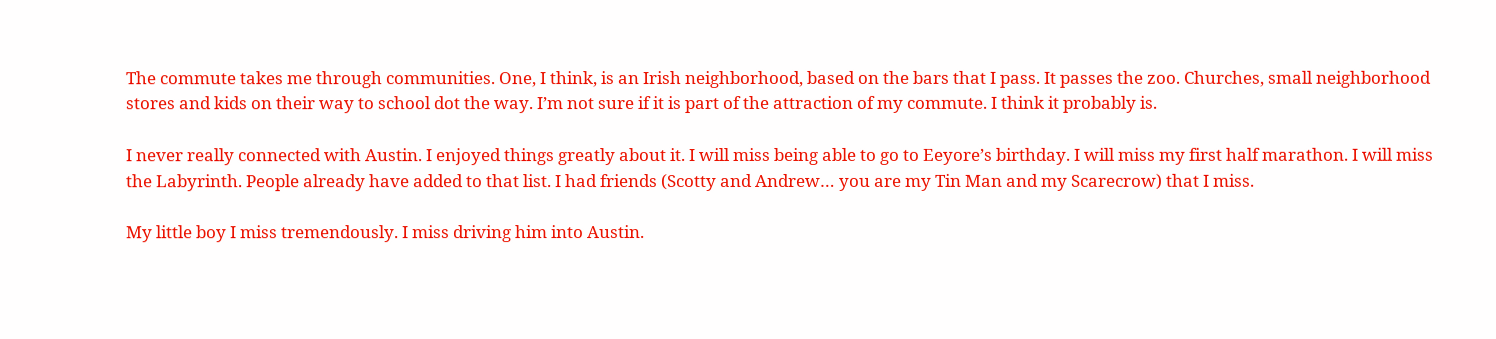The commute takes me through communities. One, I think, is an Irish neighborhood, based on the bars that I pass. It passes the zoo. Churches, small neighborhood stores and kids on their way to school dot the way. I’m not sure if it is part of the attraction of my commute. I think it probably is.

I never really connected with Austin. I enjoyed things greatly about it. I will miss being able to go to Eeyore’s birthday. I will miss my first half marathon. I will miss the Labyrinth. People already have added to that list. I had friends (Scotty and Andrew… you are my Tin Man and my Scarecrow) that I miss.

My little boy I miss tremendously. I miss driving him into Austin.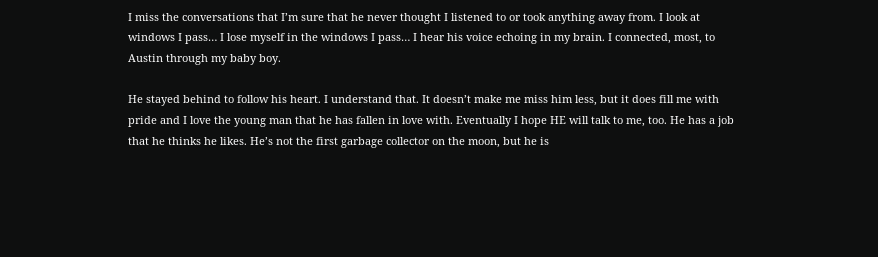I miss the conversations that I’m sure that he never thought I listened to or took anything away from. I look at windows I pass… I lose myself in the windows I pass… I hear his voice echoing in my brain. I connected, most, to Austin through my baby boy.

He stayed behind to follow his heart. I understand that. It doesn’t make me miss him less, but it does fill me with pride and I love the young man that he has fallen in love with. Eventually I hope HE will talk to me, too. He has a job that he thinks he likes. He’s not the first garbage collector on the moon, but he is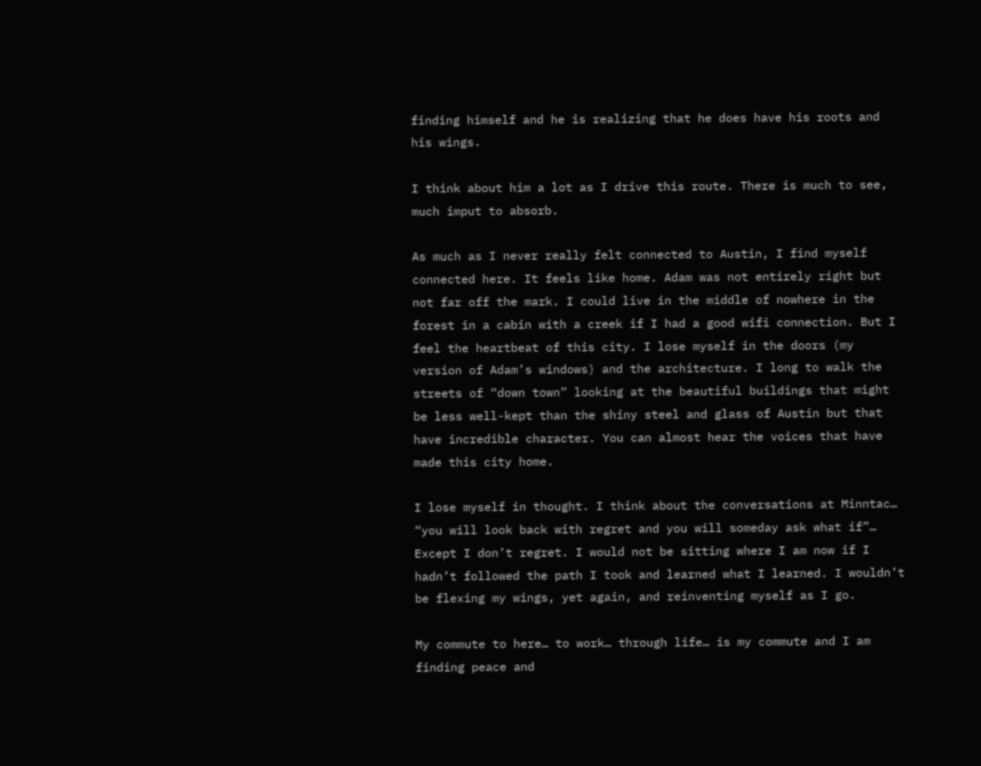finding himself and he is realizing that he does have his roots and his wings.

I think about him a lot as I drive this route. There is much to see, much imput to absorb.

As much as I never really felt connected to Austin, I find myself connected here. It feels like home. Adam was not entirely right but not far off the mark. I could live in the middle of nowhere in the forest in a cabin with a creek if I had a good wifi connection. But I feel the heartbeat of this city. I lose myself in the doors (my version of Adam’s windows) and the architecture. I long to walk the streets of “down town” looking at the beautiful buildings that might be less well-kept than the shiny steel and glass of Austin but that have incredible character. You can almost hear the voices that have made this city home.

I lose myself in thought. I think about the conversations at Minntac… “you will look back with regret and you will someday ask what if”… Except I don’t regret. I would not be sitting where I am now if I hadn’t followed the path I took and learned what I learned. I wouldn’t be flexing my wings, yet again, and reinventing myself as I go.

My commute to here… to work… through life… is my commute and I am finding peace and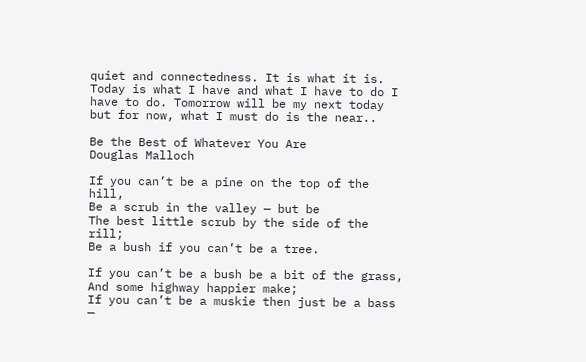quiet and connectedness. It is what it is. Today is what I have and what I have to do I have to do. Tomorrow will be my next today but for now, what I must do is the near..

Be the Best of Whatever You Are
Douglas Malloch

If you can’t be a pine on the top of the hill,
Be a scrub in the valley — but be
The best little scrub by the side of the rill;
Be a bush if you can’t be a tree.

If you can’t be a bush be a bit of the grass,
And some highway happier make;
If you can’t be a muskie then just be a bass —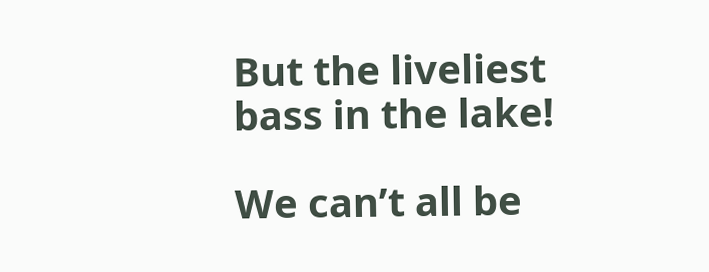But the liveliest bass in the lake!

We can’t all be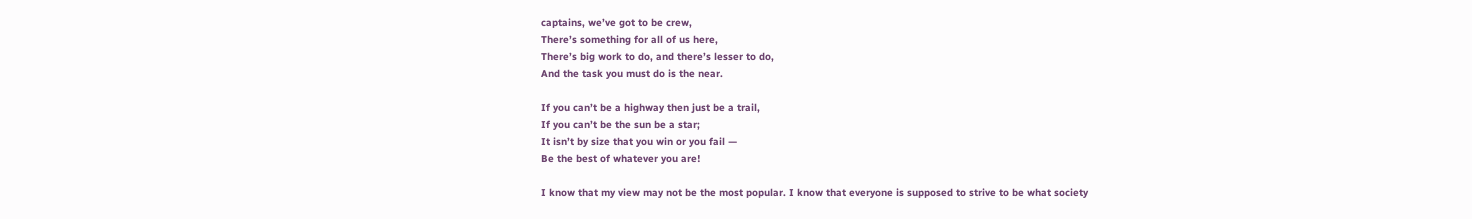captains, we’ve got to be crew,
There’s something for all of us here,
There’s big work to do, and there’s lesser to do,
And the task you must do is the near.

If you can’t be a highway then just be a trail,
If you can’t be the sun be a star;
It isn’t by size that you win or you fail —
Be the best of whatever you are!

I know that my view may not be the most popular. I know that everyone is supposed to strive to be what society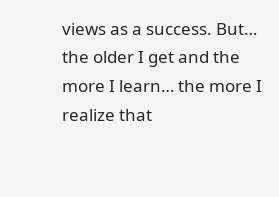views as a success. But… the older I get and the more I learn… the more I realize that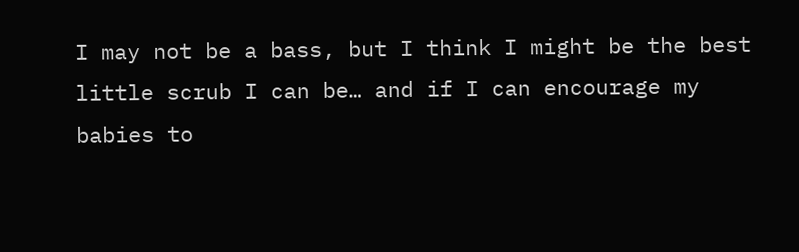I may not be a bass, but I think I might be the best little scrub I can be… and if I can encourage my babies to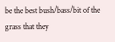be the best bush/bass/bit of the grass that they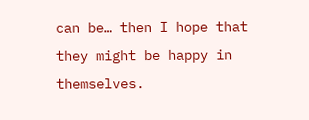can be… then I hope that they might be happy in themselves.